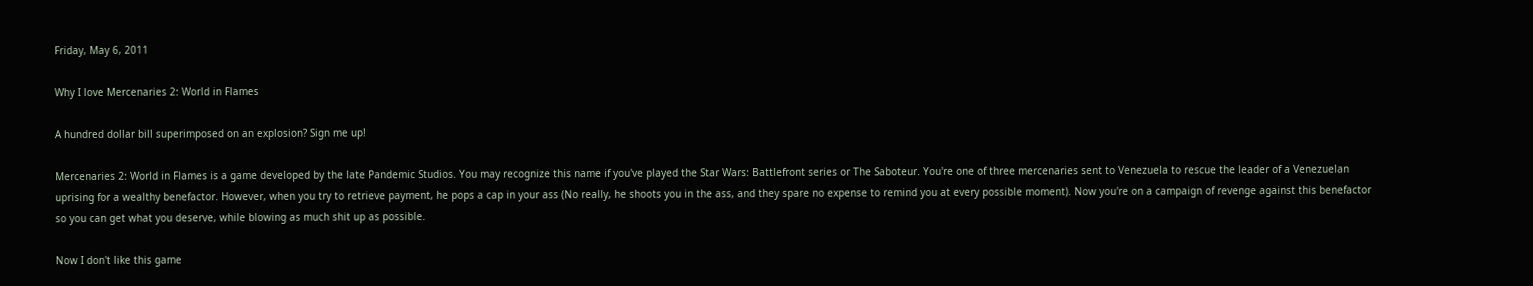Friday, May 6, 2011

Why I love Mercenaries 2: World in Flames

A hundred dollar bill superimposed on an explosion? Sign me up!

Mercenaries 2: World in Flames is a game developed by the late Pandemic Studios. You may recognize this name if you've played the Star Wars: Battlefront series or The Saboteur. You're one of three mercenaries sent to Venezuela to rescue the leader of a Venezuelan uprising for a wealthy benefactor. However, when you try to retrieve payment, he pops a cap in your ass (No really, he shoots you in the ass, and they spare no expense to remind you at every possible moment). Now you're on a campaign of revenge against this benefactor so you can get what you deserve, while blowing as much shit up as possible.

Now I don't like this game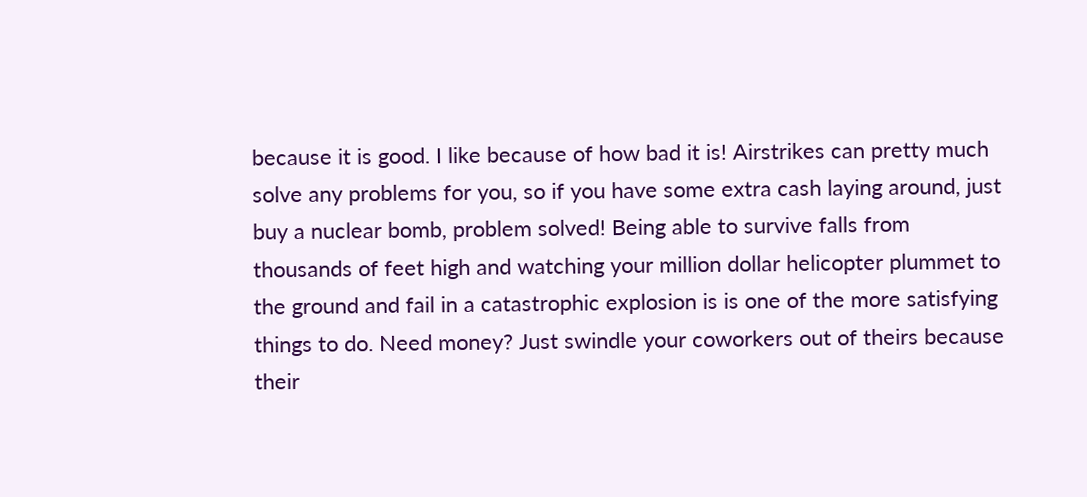because it is good. I like because of how bad it is! Airstrikes can pretty much solve any problems for you, so if you have some extra cash laying around, just buy a nuclear bomb, problem solved! Being able to survive falls from thousands of feet high and watching your million dollar helicopter plummet to the ground and fail in a catastrophic explosion is is one of the more satisfying things to do. Need money? Just swindle your coworkers out of theirs because their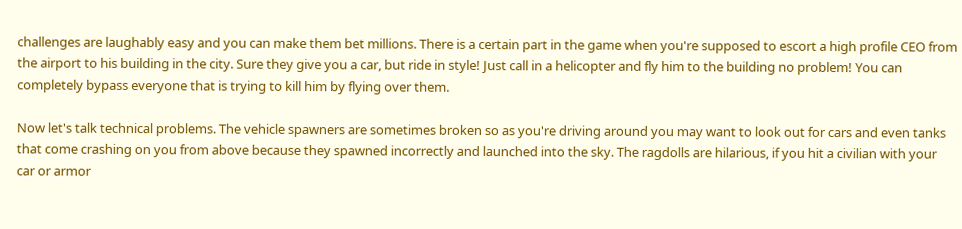challenges are laughably easy and you can make them bet millions. There is a certain part in the game when you're supposed to escort a high profile CEO from the airport to his building in the city. Sure they give you a car, but ride in style! Just call in a helicopter and fly him to the building no problem! You can completely bypass everyone that is trying to kill him by flying over them.

Now let's talk technical problems. The vehicle spawners are sometimes broken so as you're driving around you may want to look out for cars and even tanks that come crashing on you from above because they spawned incorrectly and launched into the sky. The ragdolls are hilarious, if you hit a civilian with your car or armor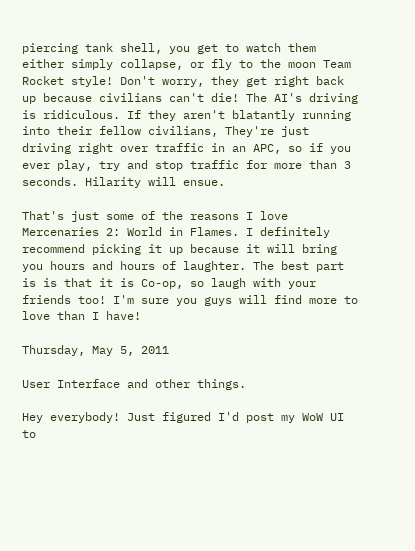piercing tank shell, you get to watch them either simply collapse, or fly to the moon Team Rocket style! Don't worry, they get right back up because civilians can't die! The AI's driving is ridiculous. If they aren't blatantly running into their fellow civilians, They're just driving right over traffic in an APC, so if you ever play, try and stop traffic for more than 3 seconds. Hilarity will ensue.

That's just some of the reasons I love Mercenaries 2: World in Flames. I definitely recommend picking it up because it will bring you hours and hours of laughter. The best part is is that it is Co-op, so laugh with your friends too! I'm sure you guys will find more to love than I have!

Thursday, May 5, 2011

User Interface and other things.

Hey everybody! Just figured I'd post my WoW UI to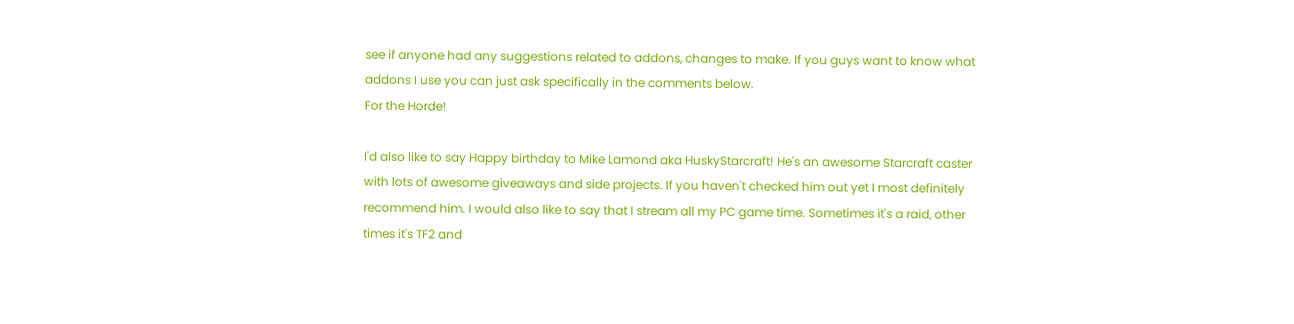see if anyone had any suggestions related to addons, changes to make. If you guys want to know what addons I use you can just ask specifically in the comments below.
For the Horde!

I'd also like to say Happy birthday to Mike Lamond aka HuskyStarcraft! He's an awesome Starcraft caster with lots of awesome giveaways and side projects. If you haven't checked him out yet I most definitely recommend him. I would also like to say that I stream all my PC game time. Sometimes it's a raid, other times it's TF2 and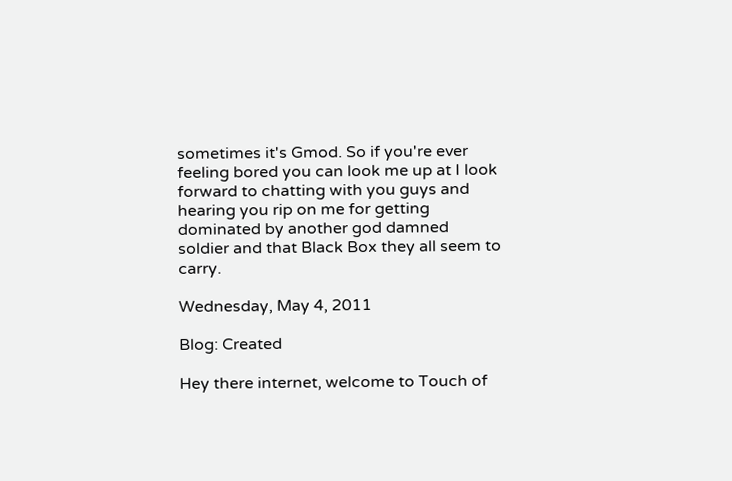sometimes it's Gmod. So if you're ever feeling bored you can look me up at I look forward to chatting with you guys and hearing you rip on me for getting dominated by another god damned soldier and that Black Box they all seem to carry.

Wednesday, May 4, 2011

Blog: Created

Hey there internet, welcome to Touch of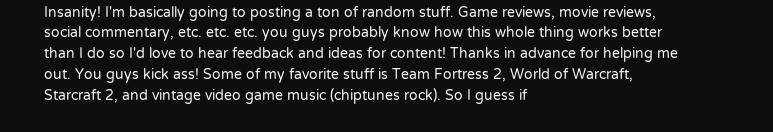Insanity! I'm basically going to posting a ton of random stuff. Game reviews, movie reviews, social commentary, etc. etc. etc. you guys probably know how this whole thing works better than I do so I'd love to hear feedback and ideas for content! Thanks in advance for helping me out. You guys kick ass! Some of my favorite stuff is Team Fortress 2, World of Warcraft, Starcraft 2, and vintage video game music (chiptunes rock). So I guess if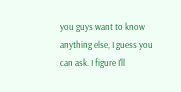you guys want to know anything else, I guess you can ask. I figure I'll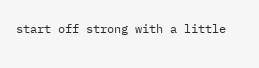start off strong with a little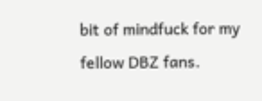bit of mindfuck for my fellow DBZ fans.